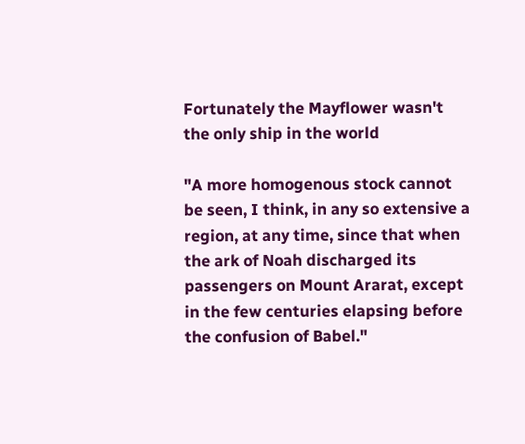Fortunately the Mayflower wasn't the only ship in the world

"A more homogenous stock cannot be seen, I think, in any so extensive a region, at any time, since that when the ark of Noah discharged its passengers on Mount Ararat, except in the few centuries elapsing before the confusion of Babel."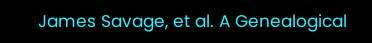James Savage, et al. A Genealogical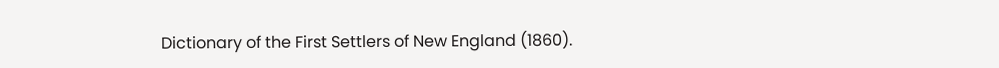Dictionary of the First Settlers of New England (1860).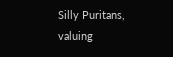Silly Puritans, valuing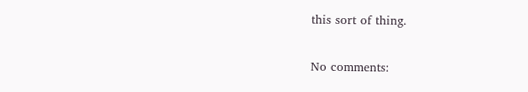this sort of thing.

No comments: